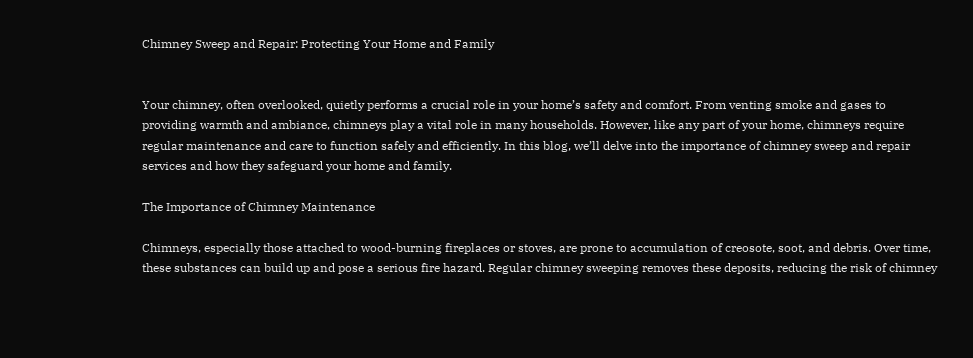Chimney Sweep and Repair: Protecting Your Home and Family


Your chimney, often overlooked, quietly performs a crucial role in your home’s safety and comfort. From venting smoke and gases to providing warmth and ambiance, chimneys play a vital role in many households. However, like any part of your home, chimneys require regular maintenance and care to function safely and efficiently. In this blog, we’ll delve into the importance of chimney sweep and repair services and how they safeguard your home and family.

The Importance of Chimney Maintenance

Chimneys, especially those attached to wood-burning fireplaces or stoves, are prone to accumulation of creosote, soot, and debris. Over time, these substances can build up and pose a serious fire hazard. Regular chimney sweeping removes these deposits, reducing the risk of chimney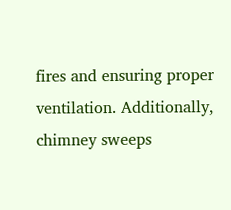fires and ensuring proper ventilation. Additionally, chimney sweeps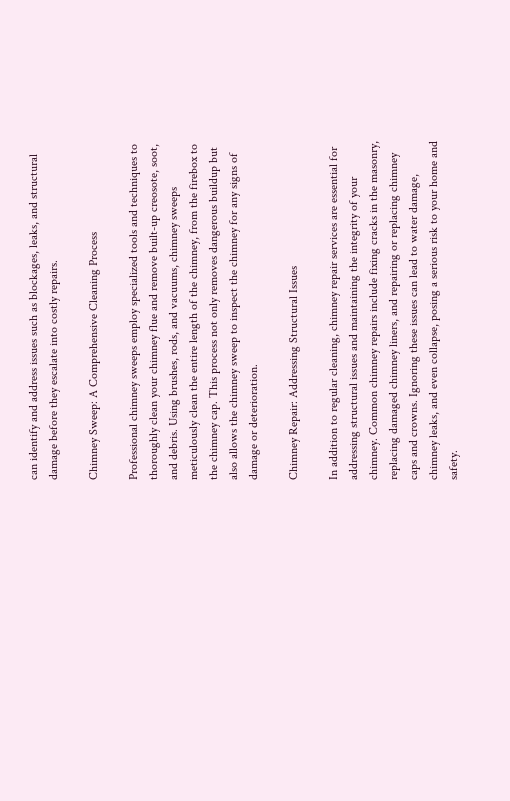can identify and address issues such as blockages, leaks, and structural damage before they escalate into costly repairs.

Chimney Sweep: A Comprehensive Cleaning Process

Professional chimney sweeps employ specialized tools and techniques to thoroughly clean your chimney flue and remove built-up creosote, soot, and debris. Using brushes, rods, and vacuums, chimney sweeps meticulously clean the entire length of the chimney, from the firebox to the chimney cap. This process not only removes dangerous buildup but also allows the chimney sweep to inspect the chimney for any signs of damage or deterioration.

Chimney Repair: Addressing Structural Issues

In addition to regular cleaning, chimney repair services are essential for addressing structural issues and maintaining the integrity of your chimney. Common chimney repairs include fixing cracks in the masonry, replacing damaged chimney liners, and repairing or replacing chimney caps and crowns. Ignoring these issues can lead to water damage, chimney leaks, and even collapse, posing a serious risk to your home and safety.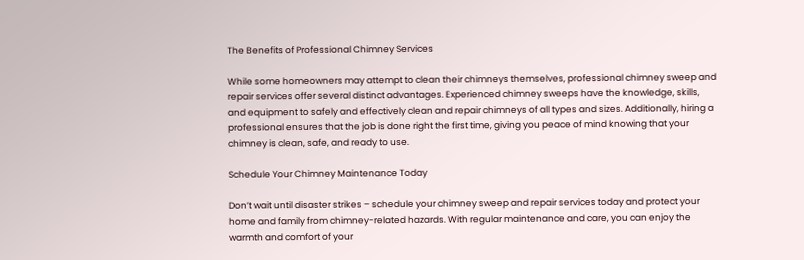The Benefits of Professional Chimney Services

While some homeowners may attempt to clean their chimneys themselves, professional chimney sweep and repair services offer several distinct advantages. Experienced chimney sweeps have the knowledge, skills, and equipment to safely and effectively clean and repair chimneys of all types and sizes. Additionally, hiring a professional ensures that the job is done right the first time, giving you peace of mind knowing that your chimney is clean, safe, and ready to use.

Schedule Your Chimney Maintenance Today

Don’t wait until disaster strikes – schedule your chimney sweep and repair services today and protect your home and family from chimney-related hazards. With regular maintenance and care, you can enjoy the warmth and comfort of your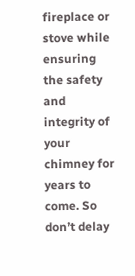fireplace or stove while ensuring the safety and integrity of your chimney for years to come. So don’t delay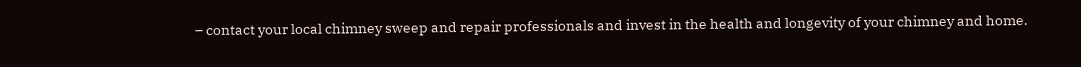– contact your local chimney sweep and repair professionals and invest in the health and longevity of your chimney and home.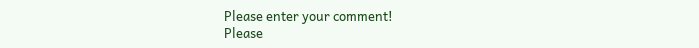Please enter your comment!
Please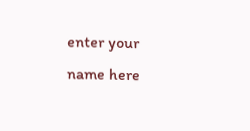enter your name here